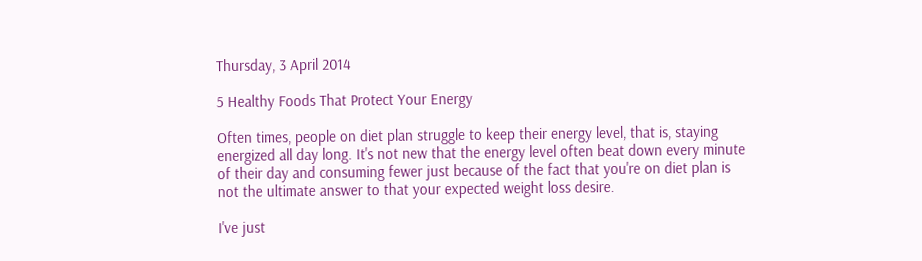Thursday, 3 April 2014

5 Healthy Foods That Protect Your Energy

Often times, people on diet plan struggle to keep their energy level, that is, staying energized all day long. It's not new that the energy level often beat down every minute of their day and consuming fewer just because of the fact that you're on diet plan is not the ultimate answer to that your expected weight loss desire.

I've just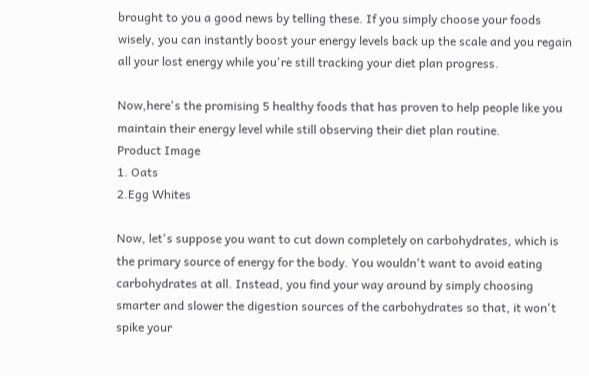brought to you a good news by telling these. If you simply choose your foods wisely, you can instantly boost your energy levels back up the scale and you regain all your lost energy while you're still tracking your diet plan progress.

Now,here's the promising 5 healthy foods that has proven to help people like you maintain their energy level while still observing their diet plan routine.
Product Image
1. Oats
2.Egg Whites

Now, let's suppose you want to cut down completely on carbohydrates, which is the primary source of energy for the body. You wouldn't want to avoid eating carbohydrates at all. Instead, you find your way around by simply choosing smarter and slower the digestion sources of the carbohydrates so that, it won't spike your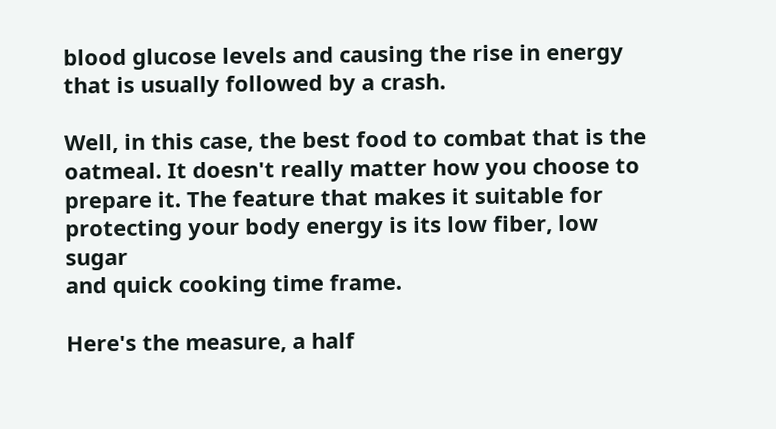blood glucose levels and causing the rise in energy that is usually followed by a crash.

Well, in this case, the best food to combat that is the oatmeal. It doesn't really matter how you choose to
prepare it. The feature that makes it suitable for protecting your body energy is its low fiber, low sugar
and quick cooking time frame.

Here's the measure, a half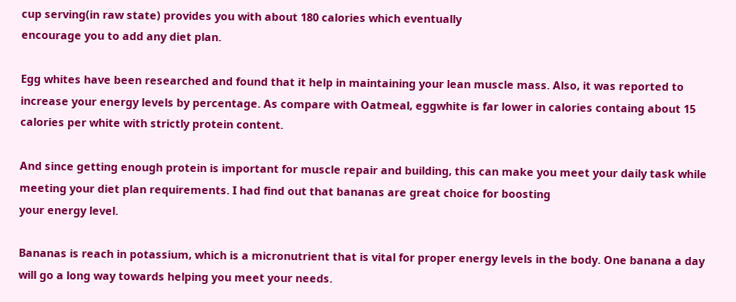cup serving(in raw state) provides you with about 180 calories which eventually
encourage you to add any diet plan.

Egg whites have been researched and found that it help in maintaining your lean muscle mass. Also, it was reported to increase your energy levels by percentage. As compare with Oatmeal, eggwhite is far lower in calories containg about 15 calories per white with strictly protein content.

And since getting enough protein is important for muscle repair and building, this can make you meet your daily task while meeting your diet plan requirements. I had find out that bananas are great choice for boosting
your energy level.

Bananas is reach in potassium, which is a micronutrient that is vital for proper energy levels in the body. One banana a day will go a long way towards helping you meet your needs.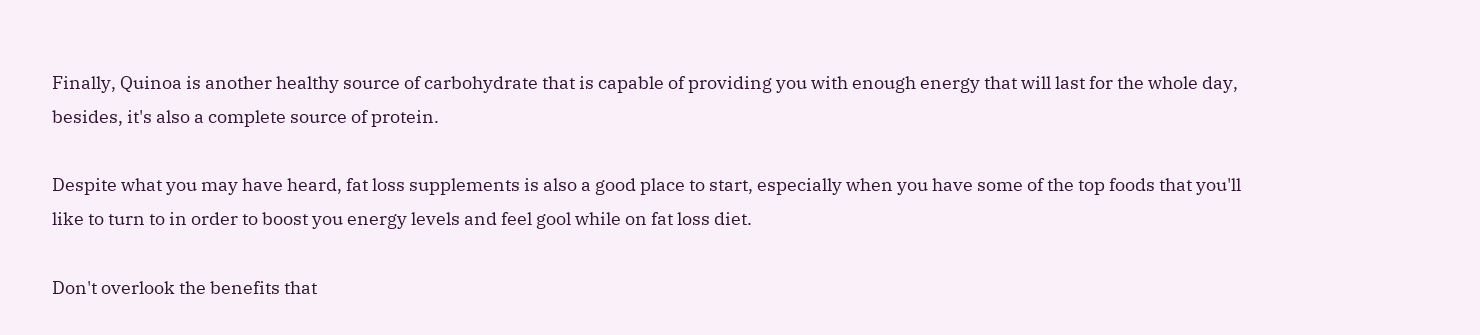Finally, Quinoa is another healthy source of carbohydrate that is capable of providing you with enough energy that will last for the whole day, besides, it's also a complete source of protein.

Despite what you may have heard, fat loss supplements is also a good place to start, especially when you have some of the top foods that you'll like to turn to in order to boost you energy levels and feel gool while on fat loss diet.

Don't overlook the benefits that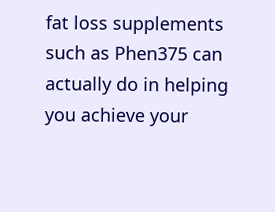fat loss supplements such as Phen375 can actually do in helping you achieve your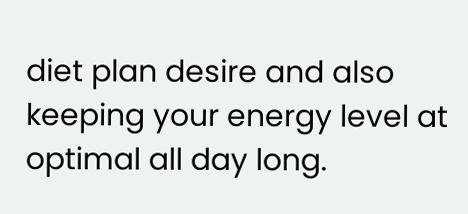diet plan desire and also keeping your energy level at optimal all day long.